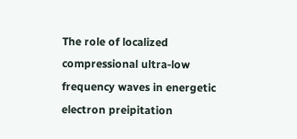The role of localized compressional ultra-low frequency waves in energetic electron preipitation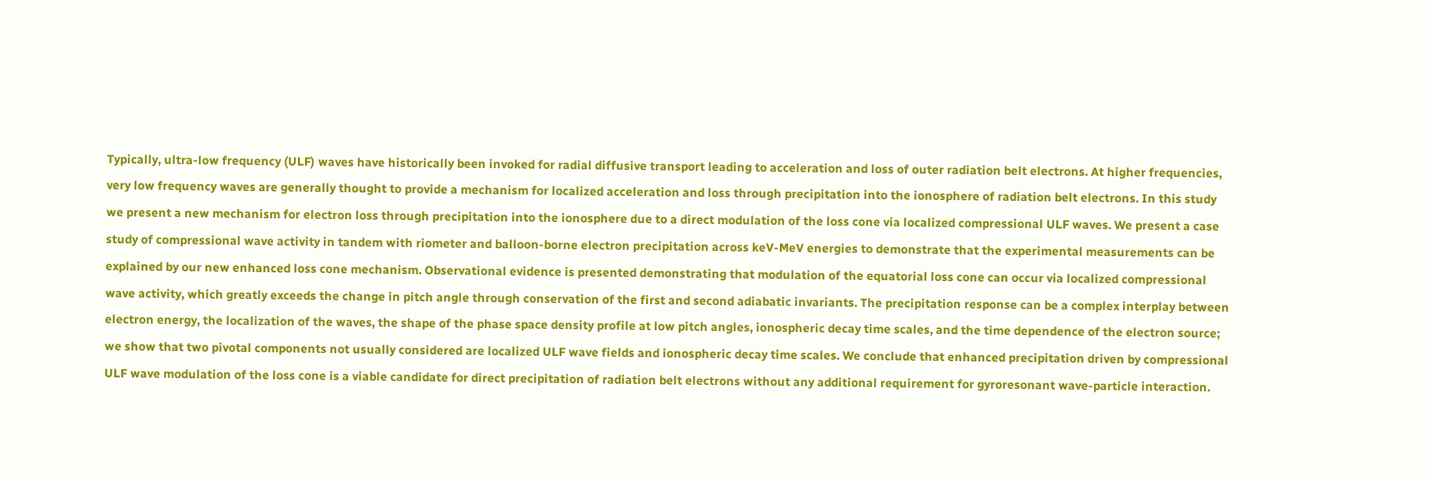Typically, ultra‐low frequency (ULF) waves have historically been invoked for radial diffusive transport leading to acceleration and loss of outer radiation belt electrons. At higher frequencies, very low frequency waves are generally thought to provide a mechanism for localized acceleration and loss through precipitation into the ionosphere of radiation belt electrons. In this study we present a new mechanism for electron loss through precipitation into the ionosphere due to a direct modulation of the loss cone via localized compressional ULF waves. We present a case study of compressional wave activity in tandem with riometer and balloon‐borne electron precipitation across keV‐MeV energies to demonstrate that the experimental measurements can be explained by our new enhanced loss cone mechanism. Observational evidence is presented demonstrating that modulation of the equatorial loss cone can occur via localized compressional wave activity, which greatly exceeds the change in pitch angle through conservation of the first and second adiabatic invariants. The precipitation response can be a complex interplay between electron energy, the localization of the waves, the shape of the phase space density profile at low pitch angles, ionospheric decay time scales, and the time dependence of the electron source; we show that two pivotal components not usually considered are localized ULF wave fields and ionospheric decay time scales. We conclude that enhanced precipitation driven by compressional ULF wave modulation of the loss cone is a viable candidate for direct precipitation of radiation belt electrons without any additional requirement for gyroresonant wave‐particle interaction.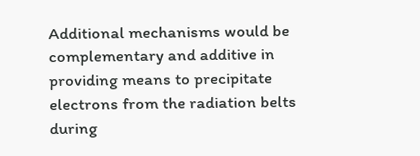Additional mechanisms would be complementary and additive in providing means to precipitate electrons from the radiation belts during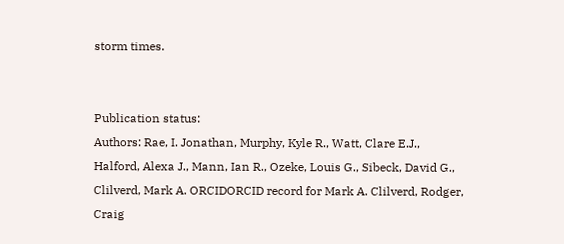storm times.


Publication status:
Authors: Rae, I. Jonathan, Murphy, Kyle R., Watt, Clare E.J., Halford, Alexa J., Mann, Ian R., Ozeke, Louis G., Sibeck, David G., Clilverd, Mark A. ORCIDORCID record for Mark A. Clilverd, Rodger, Craig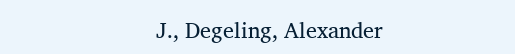J., Degeling, Alexander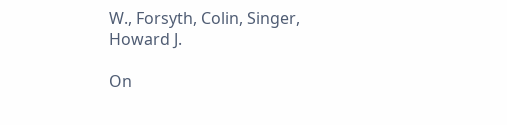W., Forsyth, Colin, Singer, Howard J.

On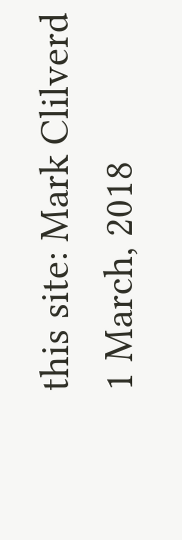this site: Mark Clilverd
1 March, 2018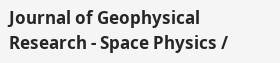Journal of Geophysical Research - Space Physics /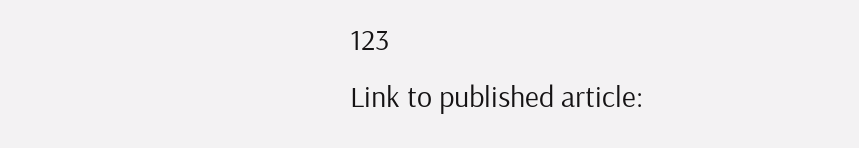123
Link to published article: